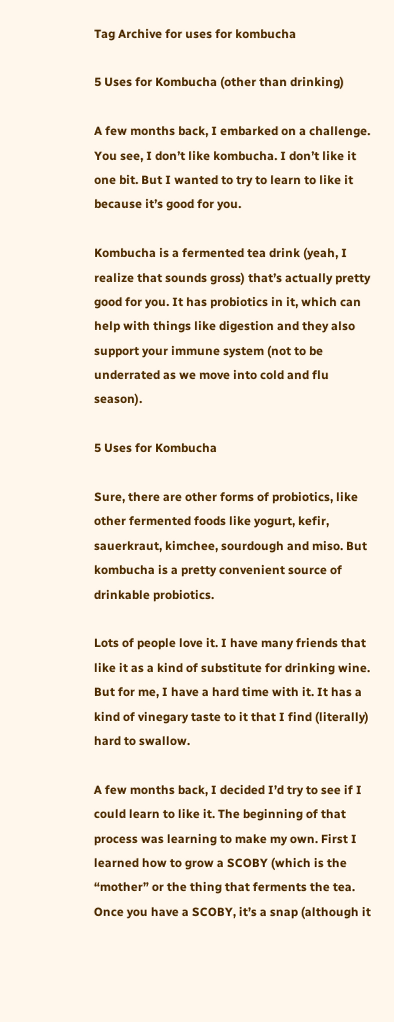Tag Archive for uses for kombucha

5 Uses for Kombucha (other than drinking)

A few months back, I embarked on a challenge. You see, I don’t like kombucha. I don’t like it one bit. But I wanted to try to learn to like it because it’s good for you.

Kombucha is a fermented tea drink (yeah, I realize that sounds gross) that’s actually pretty good for you. It has probiotics in it, which can help with things like digestion and they also support your immune system (not to be underrated as we move into cold and flu season).

5 Uses for Kombucha

Sure, there are other forms of probiotics, like other fermented foods like yogurt, kefir, sauerkraut, kimchee, sourdough and miso. But kombucha is a pretty convenient source of drinkable probiotics.

Lots of people love it. I have many friends that like it as a kind of substitute for drinking wine. But for me, I have a hard time with it. It has a kind of vinegary taste to it that I find (literally) hard to swallow.

A few months back, I decided I’d try to see if I could learn to like it. The beginning of that process was learning to make my own. First I learned how to grow a SCOBY (which is the “mother” or the thing that ferments the tea. Once you have a SCOBY, it’s a snap (although it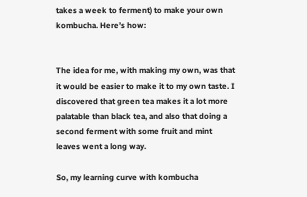takes a week to ferment) to make your own kombucha. Here’s how:


The idea for me, with making my own, was that it would be easier to make it to my own taste. I discovered that green tea makes it a lot more palatable than black tea, and also that doing a second ferment with some fruit and mint leaves went a long way.

So, my learning curve with kombucha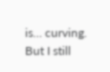is… curving. But I still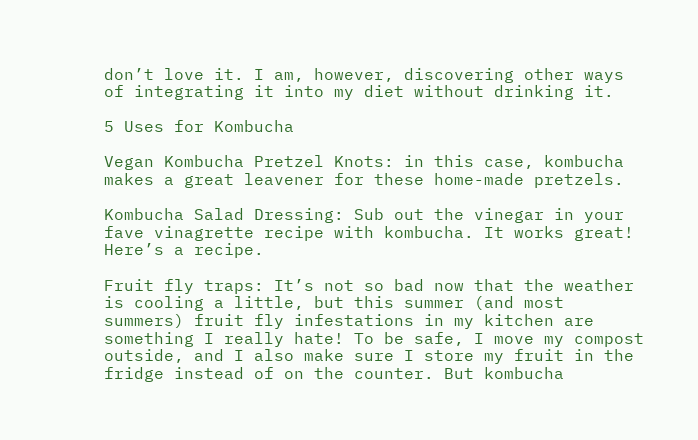don’t love it. I am, however, discovering other ways of integrating it into my diet without drinking it.

5 Uses for Kombucha

Vegan Kombucha Pretzel Knots: in this case, kombucha makes a great leavener for these home-made pretzels.

Kombucha Salad Dressing: Sub out the vinegar in your fave vinagrette recipe with kombucha. It works great! Here’s a recipe.

Fruit fly traps: It’s not so bad now that the weather is cooling a little, but this summer (and most summers) fruit fly infestations in my kitchen are something I really hate! To be safe, I move my compost outside, and I also make sure I store my fruit in the fridge instead of on the counter. But kombucha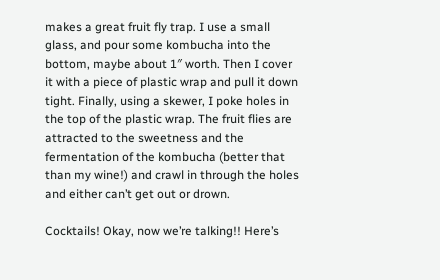makes a great fruit fly trap. I use a small glass, and pour some kombucha into the bottom, maybe about 1″ worth. Then I cover it with a piece of plastic wrap and pull it down tight. Finally, using a skewer, I poke holes in the top of the plastic wrap. The fruit flies are attracted to the sweetness and the fermentation of the kombucha (better that than my wine!) and crawl in through the holes and either can’t get out or drown.

Cocktails! Okay, now we’re talking!! Here’s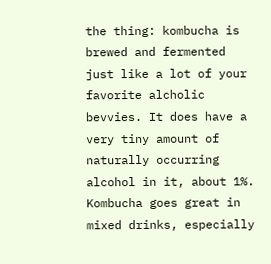the thing: kombucha is brewed and fermented just like a lot of your favorite alcholic bevvies. It does have a very tiny amount of naturally occurring alcohol in it, about 1%. Kombucha goes great in mixed drinks, especially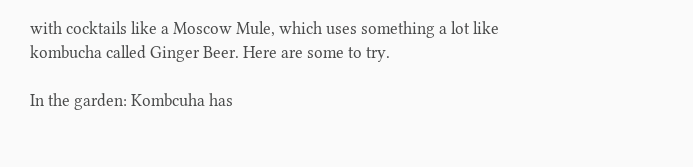with cocktails like a Moscow Mule, which uses something a lot like kombucha called Ginger Beer. Here are some to try.

In the garden: Kombcuha has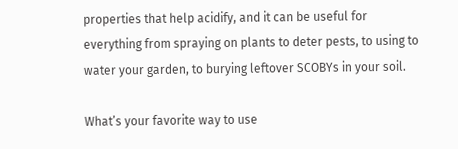properties that help acidify, and it can be useful for everything from spraying on plants to deter pests, to using to water your garden, to burying leftover SCOBYs in your soil.

What’s your favorite way to use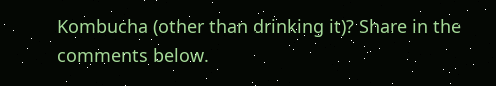Kombucha (other than drinking it)? Share in the comments below.